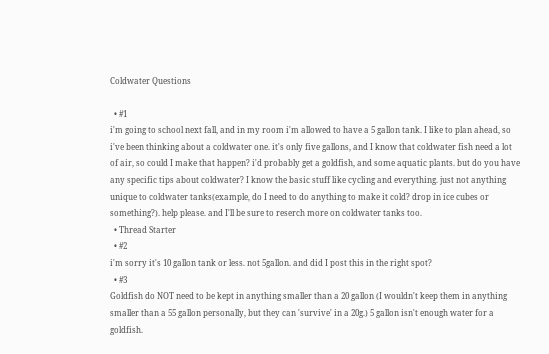Coldwater Questions

  • #1
i'm going to school next fall, and in my room i'm allowed to have a 5 gallon tank. I like to plan ahead, so i've been thinking about a coldwater one. it's only five gallons, and I know that coldwater fish need a lot of air, so could I make that happen? i'd probably get a goldfish, and some aquatic plants. but do you have any specific tips about coldwater? I know the basic stuff like cycling and everything. just not anything unique to coldwater tanks(example, do I need to do anything to make it cold? drop in ice cubes or something?). help please. and I'll be sure to reserch more on coldwater tanks too.
  • Thread Starter
  • #2
i'm sorry it's 10 gallon tank or less. not 5gallon. and did I post this in the right spot?
  • #3
Goldfish do NOT need to be kept in anything smaller than a 20 gallon (I wouldn't keep them in anything smaller than a 55 gallon personally, but they can 'survive' in a 20g.) 5 gallon isn't enough water for a goldfish.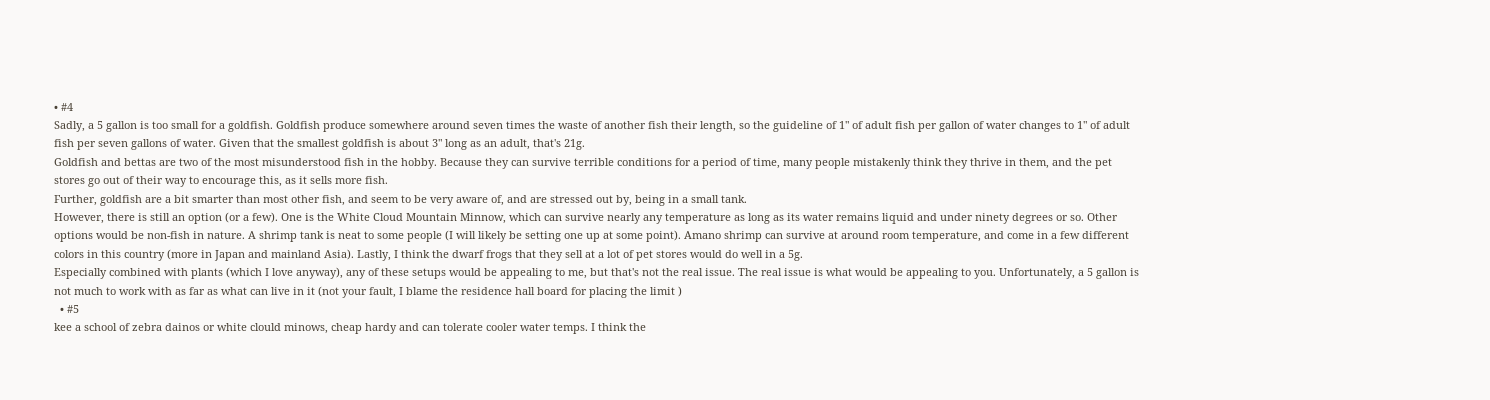• #4
Sadly, a 5 gallon is too small for a goldfish. Goldfish produce somewhere around seven times the waste of another fish their length, so the guideline of 1" of adult fish per gallon of water changes to 1" of adult fish per seven gallons of water. Given that the smallest goldfish is about 3" long as an adult, that's 21g.
Goldfish and bettas are two of the most misunderstood fish in the hobby. Because they can survive terrible conditions for a period of time, many people mistakenly think they thrive in them, and the pet stores go out of their way to encourage this, as it sells more fish.
Further, goldfish are a bit smarter than most other fish, and seem to be very aware of, and are stressed out by, being in a small tank.
However, there is still an option (or a few). One is the White Cloud Mountain Minnow, which can survive nearly any temperature as long as its water remains liquid and under ninety degrees or so. Other options would be non-fish in nature. A shrimp tank is neat to some people (I will likely be setting one up at some point). Amano shrimp can survive at around room temperature, and come in a few different colors in this country (more in Japan and mainland Asia). Lastly, I think the dwarf frogs that they sell at a lot of pet stores would do well in a 5g.
Especially combined with plants (which I love anyway), any of these setups would be appealing to me, but that's not the real issue. The real issue is what would be appealing to you. Unfortunately, a 5 gallon is not much to work with as far as what can live in it (not your fault, I blame the residence hall board for placing the limit )
  • #5
kee a school of zebra dainos or white clould minows, cheap hardy and can tolerate cooler water temps. I think the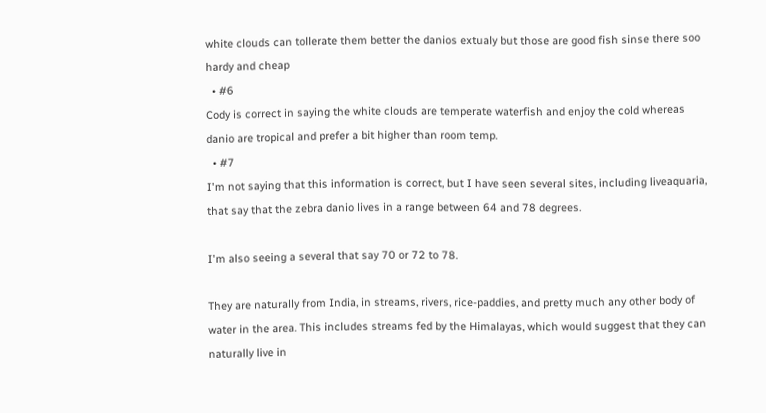white clouds can tollerate them better the danios extualy but those are good fish sinse there soo hardy and cheap
  • #6
Cody is correct in saying the white clouds are temperate waterfish and enjoy the cold whereas danio are tropical and prefer a bit higher than room temp.
  • #7
I'm not saying that this information is correct, but I have seen several sites, including liveaquaria, that say that the zebra danio lives in a range between 64 and 78 degrees.

I'm also seeing a several that say 70 or 72 to 78.

They are naturally from India, in streams, rivers, rice-paddies, and pretty much any other body of water in the area. This includes streams fed by the Himalayas, which would suggest that they can naturally live in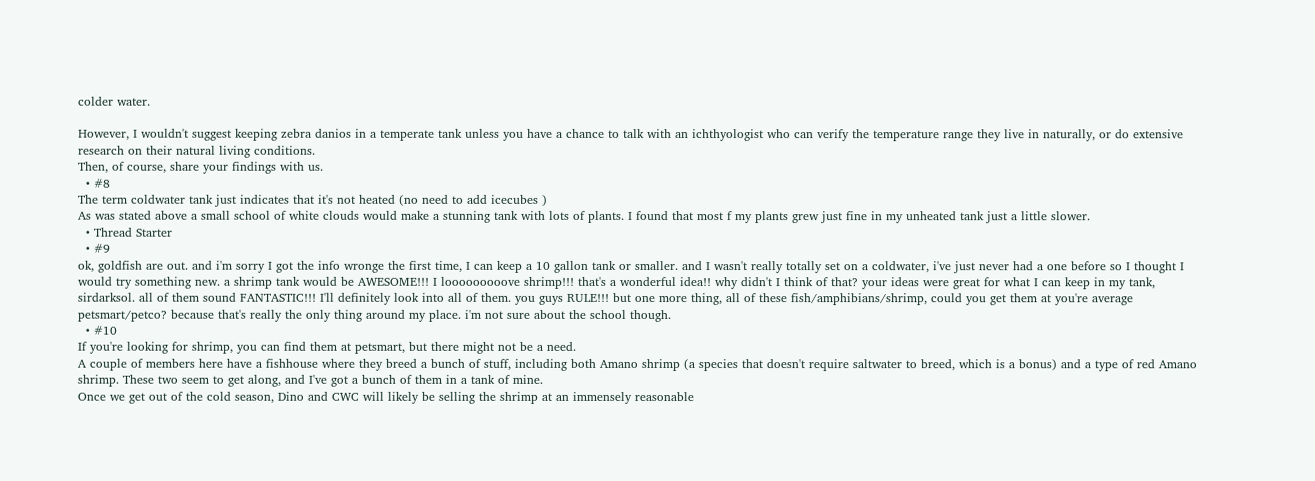colder water.

However, I wouldn't suggest keeping zebra danios in a temperate tank unless you have a chance to talk with an ichthyologist who can verify the temperature range they live in naturally, or do extensive research on their natural living conditions.
Then, of course, share your findings with us.
  • #8
The term coldwater tank just indicates that it's not heated (no need to add icecubes )
As was stated above a small school of white clouds would make a stunning tank with lots of plants. I found that most f my plants grew just fine in my unheated tank just a little slower.
  • Thread Starter
  • #9
ok, goldfish are out. and i'm sorry I got the info wronge the first time, I can keep a 10 gallon tank or smaller. and I wasn't really totally set on a coldwater, i've just never had a one before so I thought I would try something new. a shrimp tank would be AWESOME!!! I looooooooove shrimp!!! that's a wonderful idea!! why didn't I think of that? your ideas were great for what I can keep in my tank, sirdarksol. all of them sound FANTASTIC!!! I'll definitely look into all of them. you guys RULE!!! but one more thing, all of these fish/amphibians/shrimp, could you get them at you're average petsmart/petco? because that's really the only thing around my place. i'm not sure about the school though.
  • #10
If you're looking for shrimp, you can find them at petsmart, but there might not be a need.
A couple of members here have a fishhouse where they breed a bunch of stuff, including both Amano shrimp (a species that doesn't require saltwater to breed, which is a bonus) and a type of red Amano shrimp. These two seem to get along, and I've got a bunch of them in a tank of mine.
Once we get out of the cold season, Dino and CWC will likely be selling the shrimp at an immensely reasonable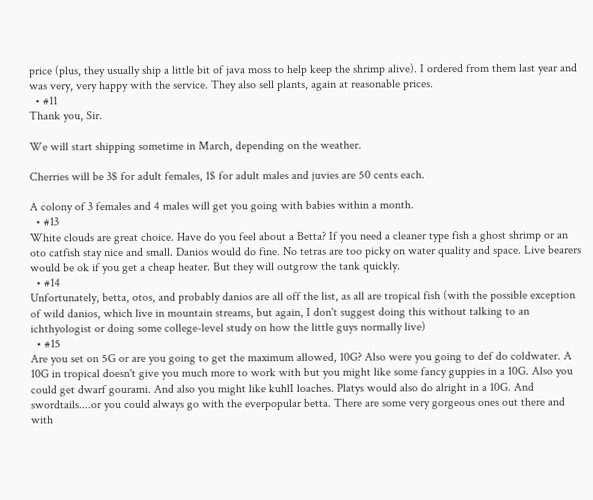price (plus, they usually ship a little bit of java moss to help keep the shrimp alive). I ordered from them last year and was very, very happy with the service. They also sell plants, again at reasonable prices.
  • #11
Thank you, Sir.

We will start shipping sometime in March, depending on the weather.

Cherries will be 3$ for adult females, 1$ for adult males and juvies are 50 cents each.

A colony of 3 females and 4 males will get you going with babies within a month.
  • #13
White clouds are great choice. Have do you feel about a Betta? If you need a cleaner type fish a ghost shrimp or an oto catfish stay nice and small. Danios would do fine. No tetras are too picky on water quality and space. Live bearers would be ok if you get a cheap heater. But they will outgrow the tank quickly.
  • #14
Unfortunately, betta, otos, and probably danios are all off the list, as all are tropical fish (with the possible exception of wild danios, which live in mountain streams, but again, I don't suggest doing this without talking to an ichthyologist or doing some college-level study on how the little guys normally live)
  • #15
Are you set on 5G or are you going to get the maximum allowed, 10G? Also were you going to def do coldwater. A 10G in tropical doesn't give you much more to work with but you might like some fancy guppies in a 10G. Also you could get dwarf gourami. And also you might like kuhlI loaches. Platys would also do alright in a 10G. And swordtails....or you could always go with the everpopular betta. There are some very gorgeous ones out there and with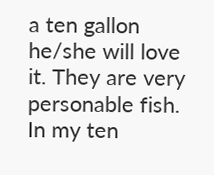a ten gallon he/she will love it. They are very personable fish. In my ten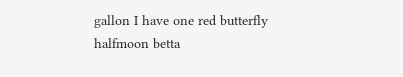gallon I have one red butterfly halfmoon betta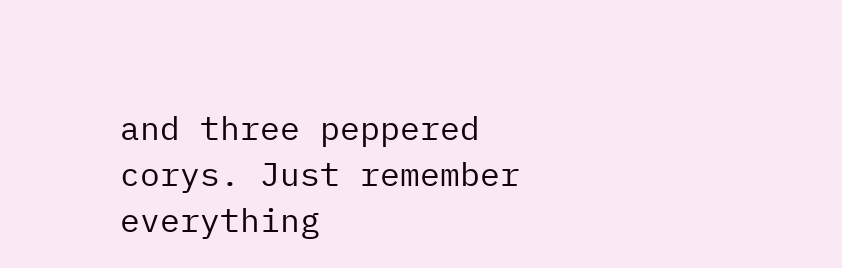and three peppered corys. Just remember everything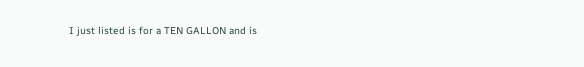I just listed is for a TEN GALLON and is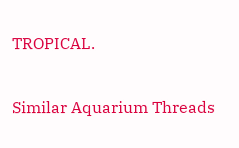TROPICAL.

Similar Aquarium Threads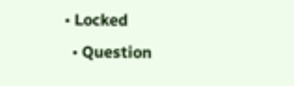• Locked
  • Question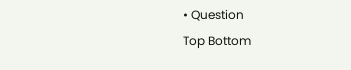• Question
Top Bottom